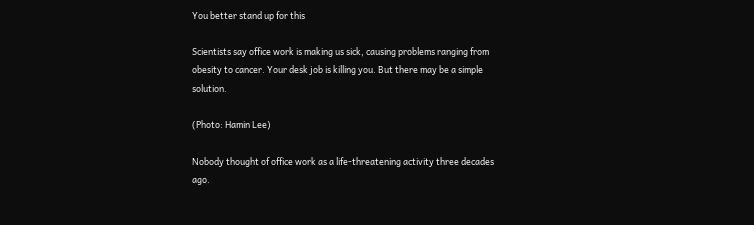You better stand up for this

Scientists say office work is making us sick, causing problems ranging from obesity to cancer. Your desk job is killing you. But there may be a simple solution.

(Photo: Hamin Lee)

Nobody thought of office work as a life-threatening activity three decades ago.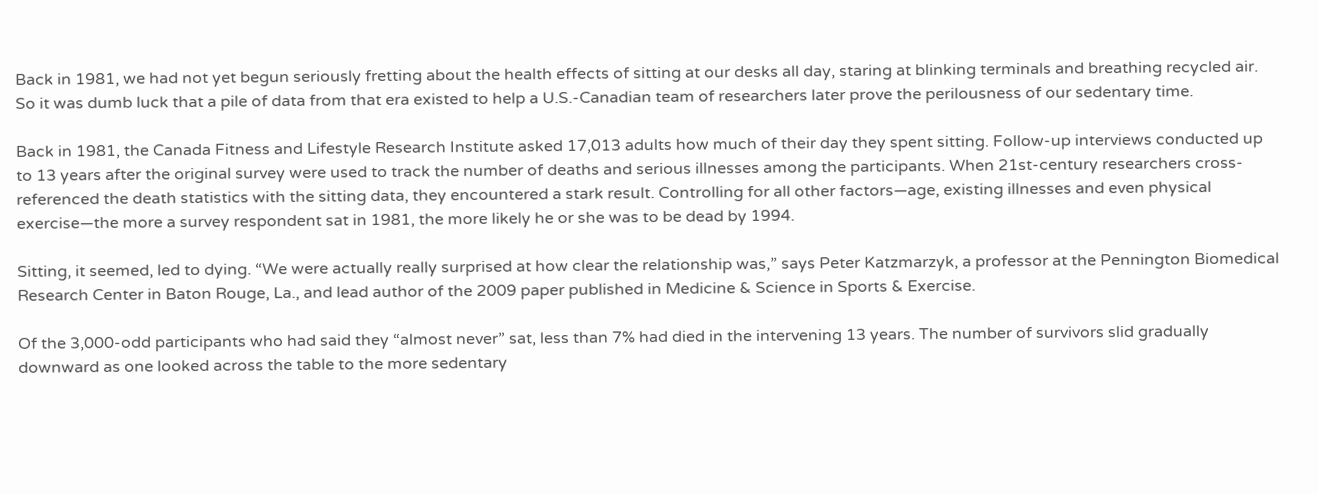Back in 1981, we had not yet begun seriously fretting about the health effects of sitting at our desks all day, staring at blinking terminals and breathing recycled air. So it was dumb luck that a pile of data from that era existed to help a U.S.-Canadian team of researchers later prove the perilousness of our sedentary time.

Back in 1981, the Canada Fitness and Lifestyle Research Institute asked 17,013 adults how much of their day they spent sitting. Follow-up interviews conducted up to 13 years after the original survey were used to track the number of deaths and serious illnesses among the participants. When 21st-century researchers cross-referenced the death statistics with the sitting data, they encountered a stark result. Controlling for all other factors—age, existing illnesses and even physical exercise—the more a survey respondent sat in 1981, the more likely he or she was to be dead by 1994.

Sitting, it seemed, led to dying. “We were actually really surprised at how clear the relationship was,” says Peter Katzmarzyk, a professor at the Pennington Biomedical Research Center in Baton Rouge, La., and lead author of the 2009 paper published in Medicine & Science in Sports & Exercise.

Of the 3,000-odd participants who had said they “almost never” sat, less than 7% had died in the intervening 13 years. The number of survivors slid gradually downward as one looked across the table to the more sedentary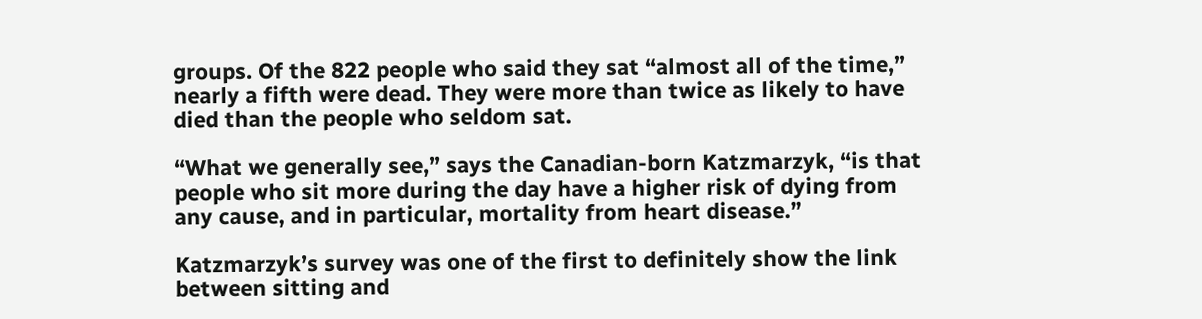groups. Of the 822 people who said they sat “almost all of the time,” nearly a fifth were dead. They were more than twice as likely to have died than the people who seldom sat.

“What we generally see,” says the Canadian-born Katzmarzyk, “is that people who sit more during the day have a higher risk of dying from any cause, and in particular, mortality from heart disease.”

Katzmarzyk’s survey was one of the first to definitely show the link between sitting and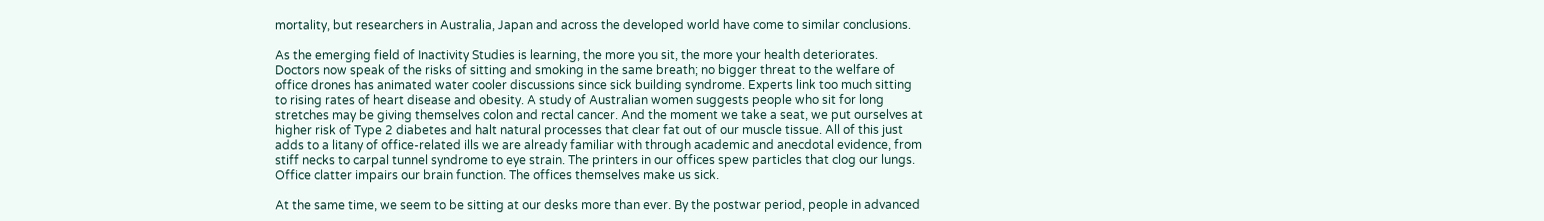mortality, but researchers in Australia, Japan and across the developed world have come to similar conclusions.

As the emerging field of Inactivity Studies is learning, the more you sit, the more your health deteriorates. Doctors now speak of the risks of sitting and smoking in the same breath; no bigger threat to the welfare of office drones has animated water cooler discussions since sick building syndrome. Experts link too much sitting to rising rates of heart disease and obesity. A study of Australian women suggests people who sit for long stretches may be giving themselves colon and rectal cancer. And the moment we take a seat, we put ourselves at higher risk of Type 2 diabetes and halt natural processes that clear fat out of our muscle tissue. All of this just adds to a litany of office-related ills we are already familiar with through academic and anecdotal evidence, from stiff necks to carpal tunnel syndrome to eye strain. The printers in our offices spew particles that clog our lungs. Office clatter impairs our brain function. The offices themselves make us sick.

At the same time, we seem to be sitting at our desks more than ever. By the postwar period, people in advanced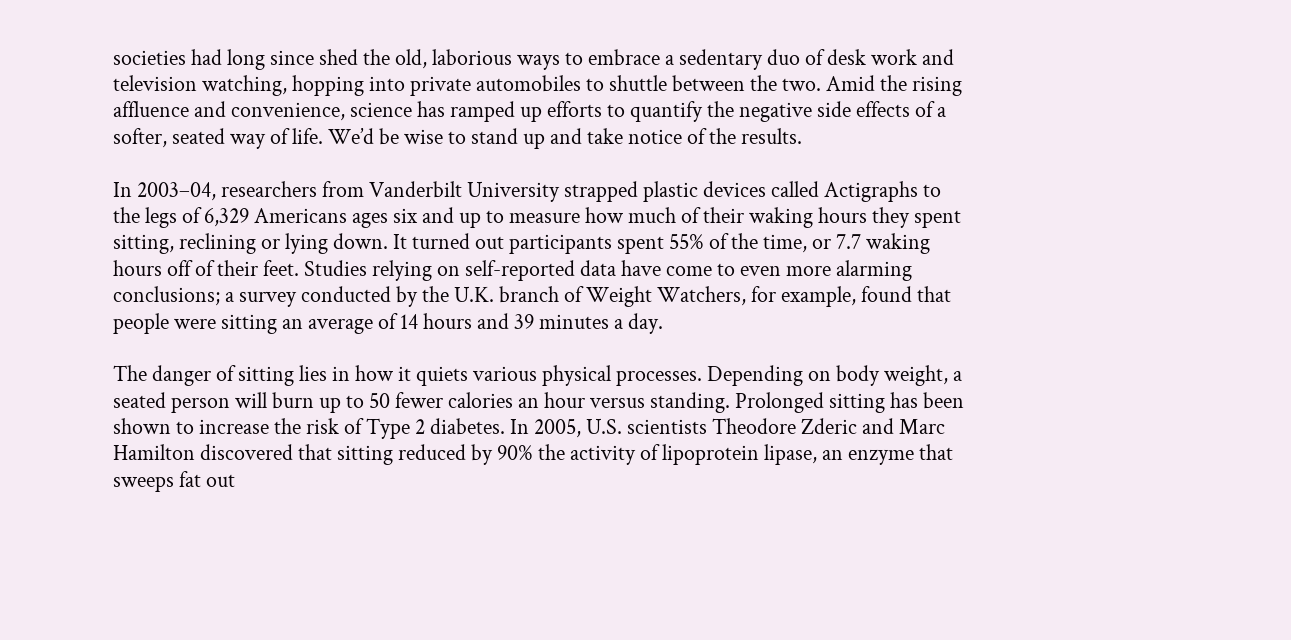societies had long since shed the old, laborious ways to embrace a sedentary duo of desk work and television watching, hopping into private automobiles to shuttle between the two. Amid the rising affluence and convenience, science has ramped up efforts to quantify the negative side effects of a softer, seated way of life. We’d be wise to stand up and take notice of the results.

In 2003–04, researchers from Vanderbilt University strapped plastic devices called Actigraphs to the legs of 6,329 Americans ages six and up to measure how much of their waking hours they spent sitting, reclining or lying down. It turned out participants spent 55% of the time, or 7.7 waking hours off of their feet. Studies relying on self-reported data have come to even more alarming conclusions; a survey conducted by the U.K. branch of Weight Watchers, for example, found that people were sitting an average of 14 hours and 39 minutes a day.

The danger of sitting lies in how it quiets various physical processes. Depending on body weight, a seated person will burn up to 50 fewer calories an hour versus standing. Prolonged sitting has been shown to increase the risk of Type 2 diabetes. In 2005, U.S. scientists Theodore Zderic and Marc Hamilton discovered that sitting reduced by 90% the activity of lipoprotein lipase, an enzyme that sweeps fat out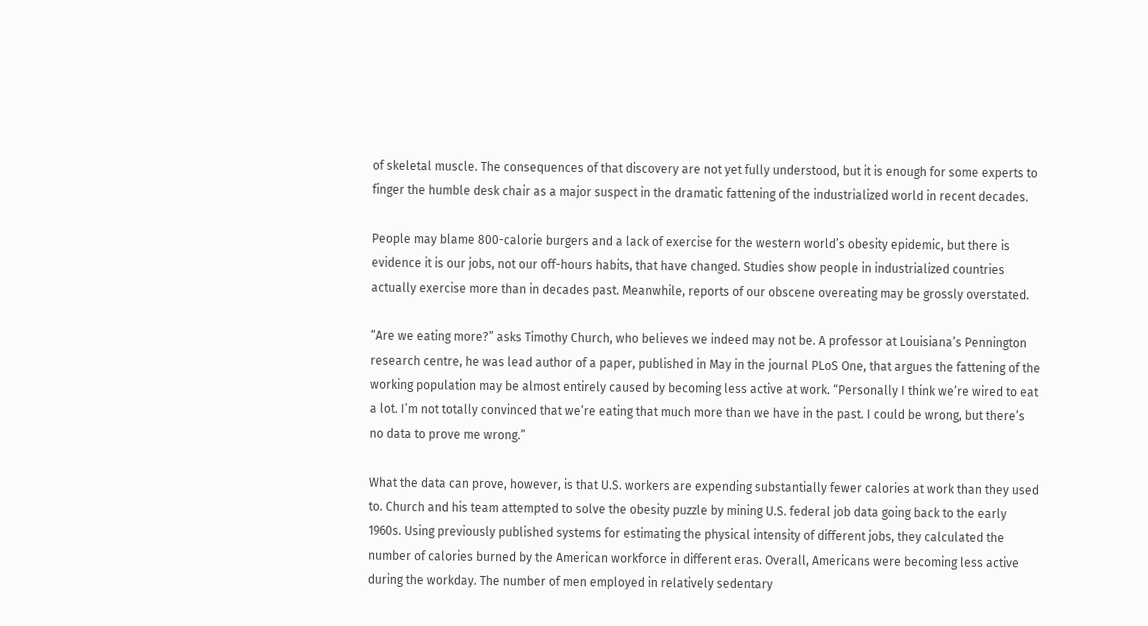of skeletal muscle. The consequences of that discovery are not yet fully understood, but it is enough for some experts to finger the humble desk chair as a major suspect in the dramatic fattening of the industrialized world in recent decades.

People may blame 800-calorie burgers and a lack of exercise for the western world’s obesity epidemic, but there is evidence it is our jobs, not our off-hours habits, that have changed. Studies show people in industrialized countries actually exercise more than in decades past. Meanwhile, reports of our obscene overeating may be grossly overstated.

“Are we eating more?” asks Timothy Church, who believes we indeed may not be. A professor at Louisiana’s Pennington research centre, he was lead author of a paper, published in May in the journal PLoS One, that argues the fattening of the working population may be almost entirely caused by becoming less active at work. “Personally I think we’re wired to eat a lot. I’m not totally convinced that we’re eating that much more than we have in the past. I could be wrong, but there’s no data to prove me wrong.”

What the data can prove, however, is that U.S. workers are expending substantially fewer calories at work than they used to. Church and his team attempted to solve the obesity puzzle by mining U.S. federal job data going back to the early 1960s. Using previously published systems for estimating the physical intensity of different jobs, they calculated the number of calories burned by the American workforce in different eras. Overall, Americans were becoming less active during the workday. The number of men employed in relatively sedentary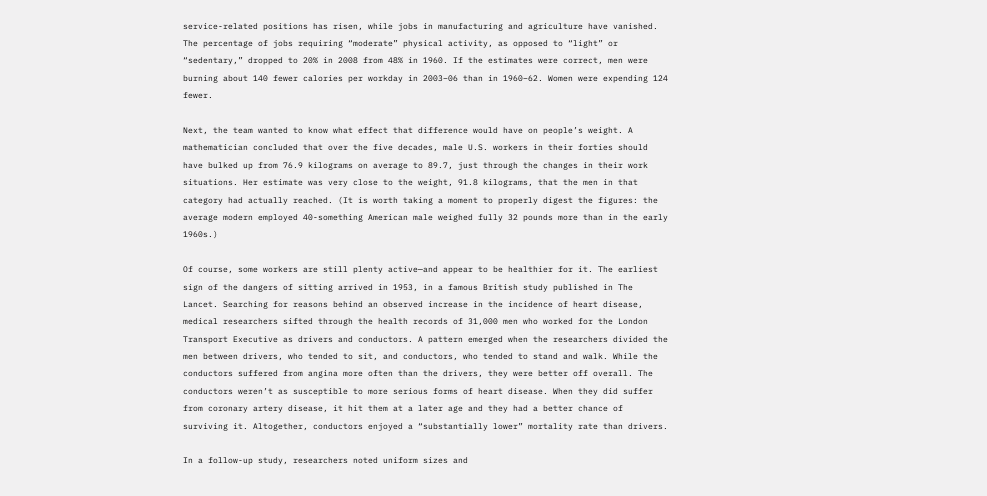service-related positions has risen, while jobs in manufacturing and agriculture have vanished. The percentage of jobs requiring “moderate” physical activity, as opposed to “light” or “sedentary,” dropped to 20% in 2008 from 48% in 1960. If the estimates were correct, men were burning about 140 fewer calories per workday in 2003–06 than in 1960–62. Women were expending 124 fewer.

Next, the team wanted to know what effect that difference would have on people’s weight. A mathematician concluded that over the five decades, male U.S. workers in their forties should have bulked up from 76.9 kilograms on average to 89.7, just through the changes in their work situations. Her estimate was very close to the weight, 91.8 kilograms, that the men in that category had actually reached. (It is worth taking a moment to properly digest the figures: the average modern employed 40-something American male weighed fully 32 pounds more than in the early 1960s.)

Of course, some workers are still plenty active—and appear to be healthier for it. The earliest sign of the dangers of sitting arrived in 1953, in a famous British study published in The Lancet. Searching for reasons behind an observed increase in the incidence of heart disease, medical researchers sifted through the health records of 31,000 men who worked for the London Transport Executive as drivers and conductors. A pattern emerged when the researchers divided the men between drivers, who tended to sit, and conductors, who tended to stand and walk. While the conductors suffered from angina more often than the drivers, they were better off overall. The conductors weren’t as susceptible to more serious forms of heart disease. When they did suffer from coronary artery disease, it hit them at a later age and they had a better chance of surviving it. Altogether, conductors enjoyed a “substantially lower” mortality rate than drivers.

In a follow-up study, researchers noted uniform sizes and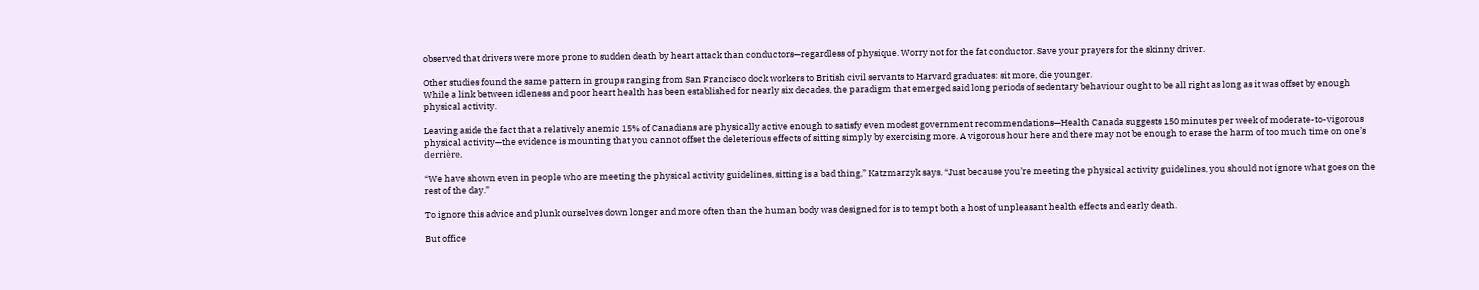observed that drivers were more prone to sudden death by heart attack than conductors—regardless of physique. Worry not for the fat conductor. Save your prayers for the skinny driver.

Other studies found the same pattern in groups ranging from San Francisco dock workers to British civil servants to Harvard graduates: sit more, die younger.
While a link between idleness and poor heart health has been established for nearly six decades, the paradigm that emerged said long periods of sedentary behaviour ought to be all right as long as it was offset by enough physical activity.

Leaving aside the fact that a relatively anemic 15% of Canadians are physically active enough to satisfy even modest government recommendations—Health Canada suggests 150 minutes per week of moderate-to-vigorous physical activity—the evidence is mounting that you cannot offset the deleterious effects of sitting simply by exercising more. A vigorous hour here and there may not be enough to erase the harm of too much time on one’s derrière.

“We have shown even in people who are meeting the physical activity guidelines, sitting is a bad thing,” Katzmarzyk says. “Just because you’re meeting the physical activity guidelines, you should not ignore what goes on the rest of the day.”

To ignore this advice and plunk ourselves down longer and more often than the human body was designed for is to tempt both a host of unpleasant health effects and early death.

But office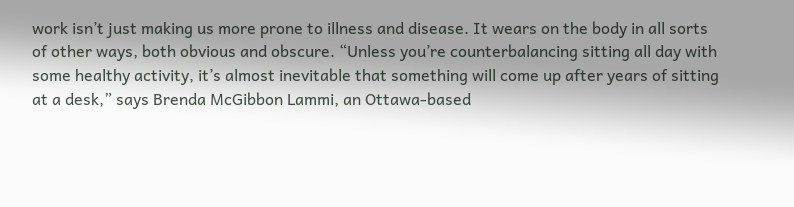work isn’t just making us more prone to illness and disease. It wears on the body in all sorts of other ways, both obvious and obscure. “Unless you’re counterbalancing sitting all day with some healthy activity, it’s almost inevitable that something will come up after years of sitting at a desk,” says Brenda McGibbon Lammi, an Ottawa-based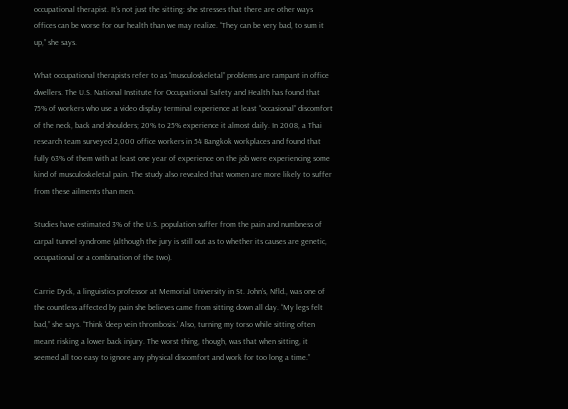occupational therapist. It’s not just the sitting: she stresses that there are other ways offices can be worse for our health than we may realize. “They can be very bad, to sum it up,” she says.

What occupational therapists refer to as “musculoskeletal” problems are rampant in office dwellers. The U.S. National Institute for Occupational Safety and Health has found that 75% of workers who use a video display terminal experience at least “occasional” discomfort of the neck, back and shoulders; 20% to 25% experience it almost daily. In 2008, a Thai research team surveyed 2,000 office workers in 54 Bangkok workplaces and found that fully 63% of them with at least one year of experience on the job were experiencing some kind of musculoskeletal pain. The study also revealed that women are more likely to suffer from these ailments than men.

Studies have estimated 3% of the U.S. population suffer from the pain and numbness of carpal tunnel syndrome (although the jury is still out as to whether its causes are genetic, occupational or a combination of the two).

Carrie Dyck, a linguistics professor at Memorial University in St. John’s, Nfld., was one of the countless affected by pain she believes came from sitting down all day. “My legs felt bad,” she says. “Think ‘deep vein thrombosis.’ Also, turning my torso while sitting often meant risking a lower back injury. The worst thing, though, was that when sitting, it seemed all too easy to ignore any physical discomfort and work for too long a time.”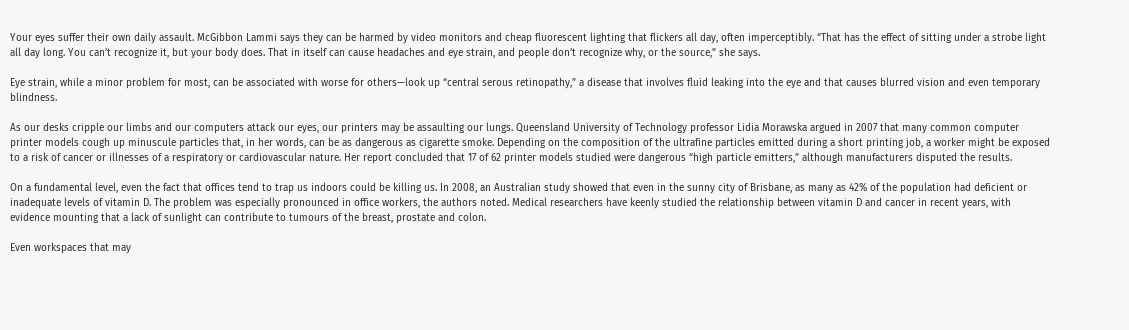Your eyes suffer their own daily assault. McGibbon Lammi says they can be harmed by video monitors and cheap fluorescent lighting that flickers all day, often imperceptibly. “That has the effect of sitting under a strobe light all day long. You can’t recognize it, but your body does. That in itself can cause headaches and eye strain, and people don’t recognize why, or the source,” she says.

Eye strain, while a minor problem for most, can be associated with worse for others—look up “central serous retinopathy,” a disease that involves fluid leaking into the eye and that causes blurred vision and even temporary blindness.

As our desks cripple our limbs and our computers attack our eyes, our printers may be assaulting our lungs. Queensland University of Technology professor Lidia Morawska argued in 2007 that many common computer printer models cough up minuscule particles that, in her words, can be as dangerous as cigarette smoke. Depending on the composition of the ultrafine particles emitted during a short printing job, a worker might be exposed to a risk of cancer or illnesses of a respiratory or cardiovascular nature. Her report concluded that 17 of 62 printer models studied were dangerous “high particle emitters,” although manufacturers disputed the results.

On a fundamental level, even the fact that offices tend to trap us indoors could be killing us. In 2008, an Australian study showed that even in the sunny city of Brisbane, as many as 42% of the population had deficient or inadequate levels of vitamin D. The problem was especially pronounced in office workers, the authors noted. Medical researchers have keenly studied the relationship between vitamin D and cancer in recent years, with evidence mounting that a lack of sunlight can contribute to tumours of the breast, prostate and colon.

Even workspaces that may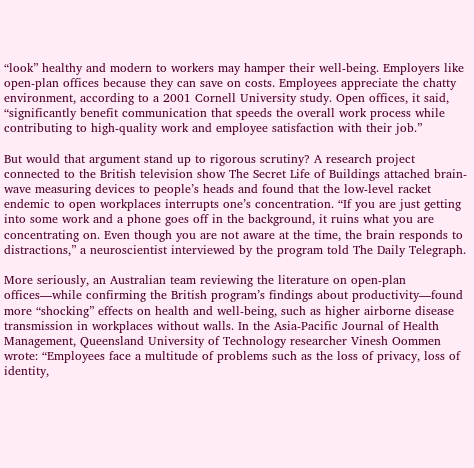“look” healthy and modern to workers may hamper their well-being. Employers like open-plan offices because they can save on costs. Employees appreciate the chatty environment, according to a 2001 Cornell University study. Open offices, it said, “significantly benefit communication that speeds the overall work process while contributing to high-quality work and employee satisfaction with their job.”

But would that argument stand up to rigorous scrutiny? A research project connected to the British television show The Secret Life of Buildings attached brain-wave measuring devices to people’s heads and found that the low-level racket endemic to open workplaces interrupts one’s concentration. “If you are just getting into some work and a phone goes off in the background, it ruins what you are concentrating on. Even though you are not aware at the time, the brain responds to distractions,” a neuroscientist interviewed by the program told The Daily Telegraph.

More seriously, an Australian team reviewing the literature on open-plan offices—while confirming the British program’s findings about productivity—found more “shocking” effects on health and well-being, such as higher airborne disease transmission in workplaces without walls. In the Asia-Pacific Journal of Health Management, Queensland University of Technology researcher Vinesh Oommen wrote: “Employees face a multitude of problems such as the loss of privacy, loss of identity,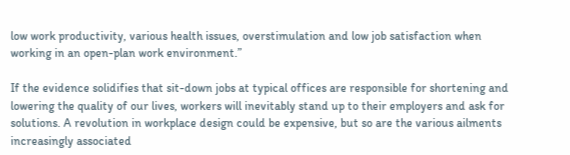low work productivity, various health issues, overstimulation and low job satisfaction when working in an open-plan work environment.”

If the evidence solidifies that sit-down jobs at typical offices are responsible for shortening and lowering the quality of our lives, workers will inevitably stand up to their employers and ask for solutions. A revolution in workplace design could be expensive, but so are the various ailments increasingly associated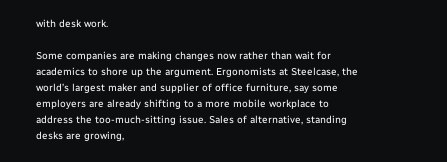with desk work.

Some companies are making changes now rather than wait for academics to shore up the argument. Ergonomists at Steelcase, the world’s largest maker and supplier of office furniture, say some employers are already shifting to a more mobile workplace to address the too-much-sitting issue. Sales of alternative, standing desks are growing,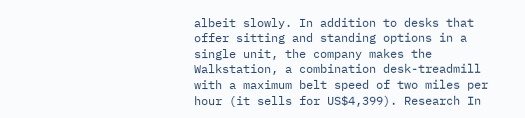albeit slowly. In addition to desks that offer sitting and standing options in a single unit, the company makes the Walkstation, a combination desk-treadmill with a maximum belt speed of two miles per hour (it sells for US$4,399). Research In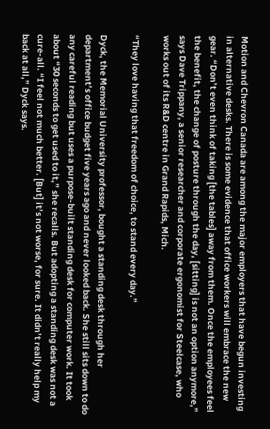Motion and Chevron Canada are among the major employers that have begun investing in alternative desks. There is some evidence that office workers will embrace the new gear. “Don’t even think of taking [the tables] away from them. Once the employees feel the benefit, the change of posture through the day, [sitting] is not an option anymore,” says Dave Trippany, a senior researcher and corporate ergonomist for Steelcase, who works out of its R&D centre in Grand Rapids, Mich.

“They love having that freedom of choice, to stand every day.”

Dyck, the Memorial University professor, bought a standing desk through her department’s office budget five years ago and never looked back. She still sits down to do any careful reading but uses a purpose-built standing desk for computer work. It took about “30 seconds to get used to it,” she recalls. But adopting a standing desk was not a cure-all. “I feel not much better. [But] it’s not worse, for sure. It didn’t really help my back at all,” Dyck says.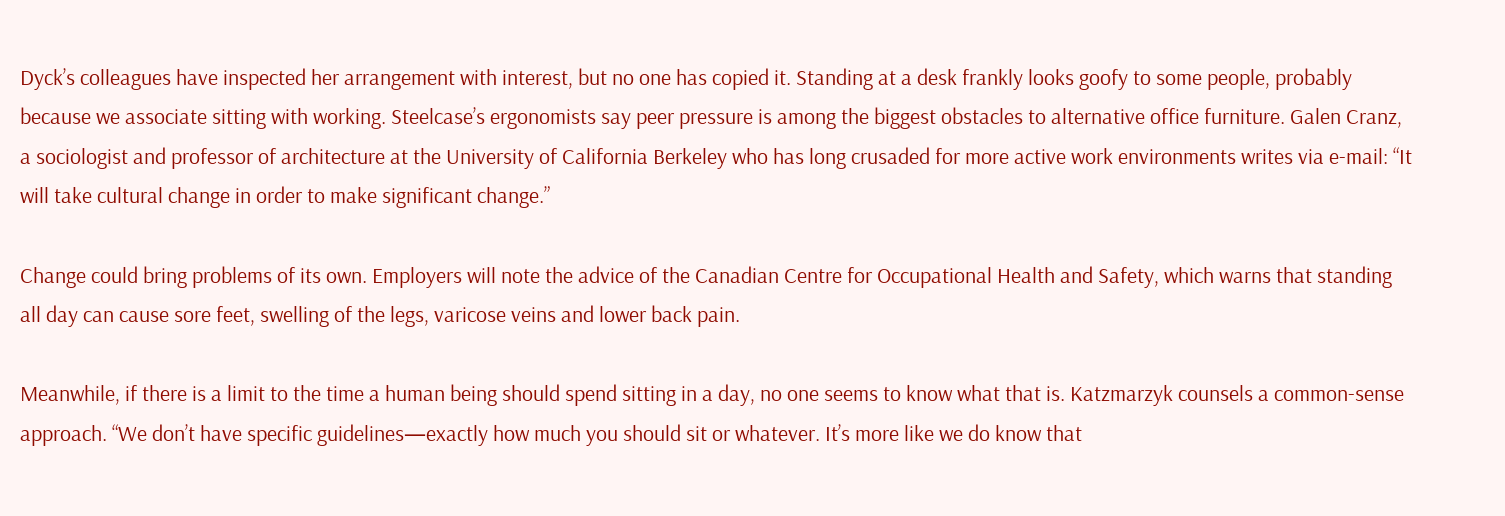Dyck’s colleagues have inspected her arrangement with interest, but no one has copied it. Standing at a desk frankly looks goofy to some people, probably because we associate sitting with working. Steelcase’s ergonomists say peer pressure is among the biggest obstacles to alternative office furniture. Galen Cranz, a sociologist and professor of architecture at the University of California Berkeley who has long crusaded for more active work environments writes via e-mail: “It will take cultural change in order to make significant change.”

Change could bring problems of its own. Employers will note the advice of the Canadian Centre for Occupational Health and Safety, which warns that standing all day can cause sore feet, swelling of the legs, varicose veins and lower back pain.

Meanwhile, if there is a limit to the time a human being should spend sitting in a day, no one seems to know what that is. Katzmarzyk counsels a common-sense approach. “We don’t have specific guidelines—exactly how much you should sit or whatever. It’s more like we do know that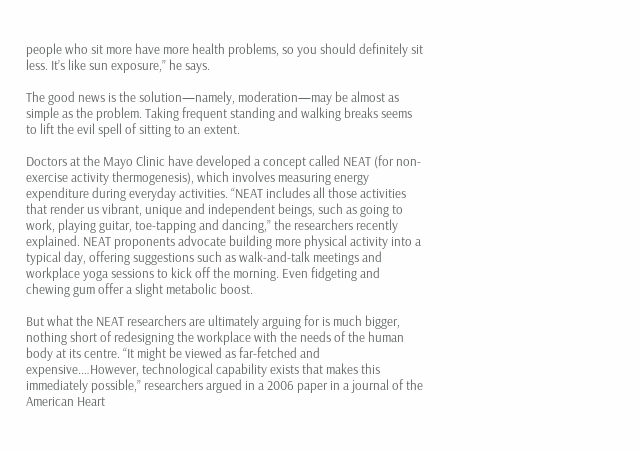people who sit more have more health problems, so you should definitely sit less. It’s like sun exposure,” he says.

The good news is the solution—namely, moderation—may be almost as simple as the problem. Taking frequent standing and walking breaks seems to lift the evil spell of sitting to an extent.

Doctors at the Mayo Clinic have developed a concept called NEAT (for non-exercise activity thermogenesis), which involves measuring energy expenditure during everyday activities. “NEAT includes all those activities that render us vibrant, unique and independent beings, such as going to work, playing guitar, toe-tapping and dancing,” the researchers recently explained. NEAT proponents advocate building more physical activity into a typical day, offering suggestions such as walk-and-talk meetings and workplace yoga sessions to kick off the morning. Even fidgeting and chewing gum offer a slight metabolic boost.

But what the NEAT researchers are ultimately arguing for is much bigger, nothing short of redesigning the workplace with the needs of the human body at its centre. “It might be viewed as far-fetched and expensive.…However, technological capability exists that makes this immediately possible,” researchers argued in a 2006 paper in a journal of the American Heart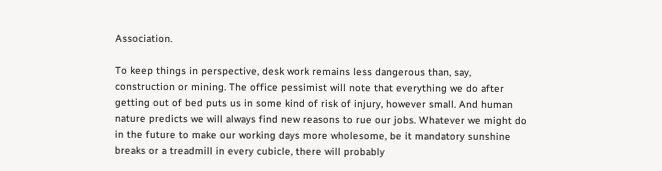Association.

To keep things in perspective, desk work remains less dangerous than, say, construction or mining. The office pessimist will note that everything we do after getting out of bed puts us in some kind of risk of injury, however small. And human nature predicts we will always find new reasons to rue our jobs. Whatever we might do in the future to make our working days more wholesome, be it mandatory sunshine breaks or a treadmill in every cubicle, there will probably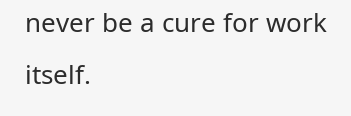never be a cure for work itself.